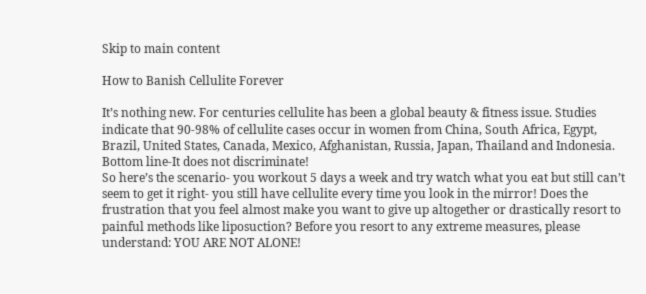Skip to main content

How to Banish Cellulite Forever

It’s nothing new. For centuries cellulite has been a global beauty & fitness issue. Studies indicate that 90-98% of cellulite cases occur in women from China, South Africa, Egypt, Brazil, United States, Canada, Mexico, Afghanistan, Russia, Japan, Thailand and Indonesia. Bottom line-It does not discriminate!
So here’s the scenario- you workout 5 days a week and try watch what you eat but still can’t seem to get it right- you still have cellulite every time you look in the mirror! Does the frustration that you feel almost make you want to give up altogether or drastically resort to painful methods like liposuction? Before you resort to any extreme measures, please understand: YOU ARE NOT ALONE!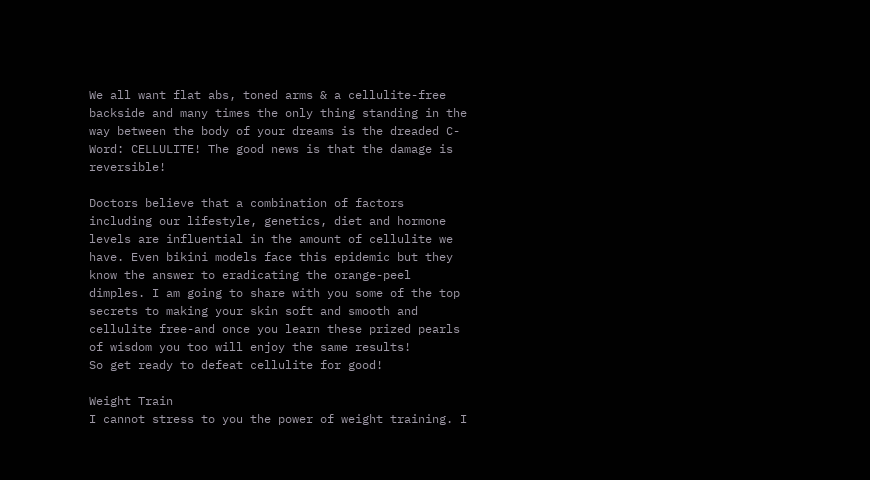We all want flat abs, toned arms & a cellulite-free backside and many times the only thing standing in the way between the body of your dreams is the dreaded C-Word: CELLULITE! The good news is that the damage is reversible!

Doctors believe that a combination of factors including our lifestyle, genetics, diet and hormone levels are influential in the amount of cellulite we have. Even bikini models face this epidemic but they know the answer to eradicating the orange-peel dimples. I am going to share with you some of the top secrets to making your skin soft and smooth and cellulite free-and once you learn these prized pearls of wisdom you too will enjoy the same results!
So get ready to defeat cellulite for good!

Weight Train
I cannot stress to you the power of weight training. I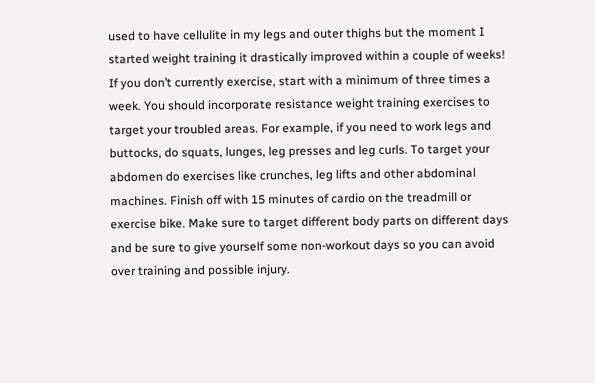used to have cellulite in my legs and outer thighs but the moment I started weight training it drastically improved within a couple of weeks! If you don’t currently exercise, start with a minimum of three times a week. You should incorporate resistance weight training exercises to target your troubled areas. For example, if you need to work legs and buttocks, do squats, lunges, leg presses and leg curls. To target your abdomen do exercises like crunches, leg lifts and other abdominal machines. Finish off with 15 minutes of cardio on the treadmill or exercise bike. Make sure to target different body parts on different days and be sure to give yourself some non-workout days so you can avoid over training and possible injury.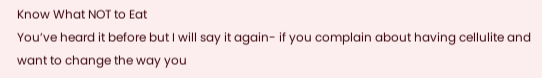Know What NOT to Eat
You’ve heard it before but I will say it again- if you complain about having cellulite and want to change the way you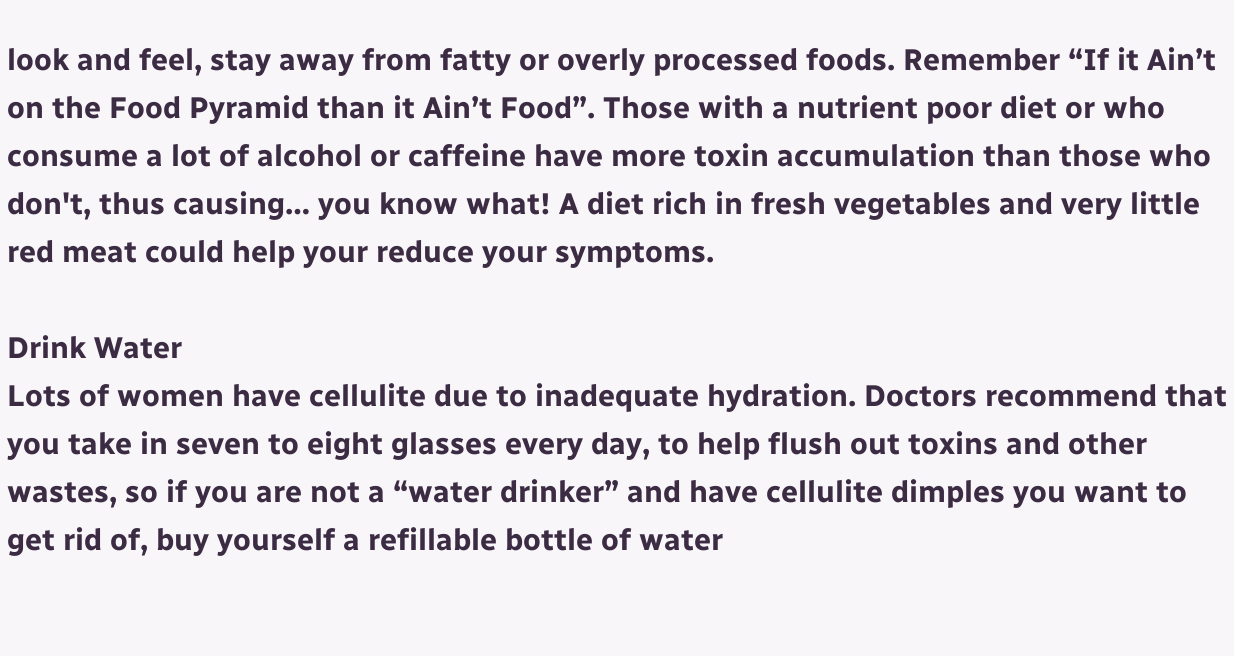look and feel, stay away from fatty or overly processed foods. Remember “If it Ain’t on the Food Pyramid than it Ain’t Food”. Those with a nutrient poor diet or who consume a lot of alcohol or caffeine have more toxin accumulation than those who don't, thus causing… you know what! A diet rich in fresh vegetables and very little red meat could help your reduce your symptoms.

Drink Water
Lots of women have cellulite due to inadequate hydration. Doctors recommend that you take in seven to eight glasses every day, to help flush out toxins and other wastes, so if you are not a “water drinker” and have cellulite dimples you want to get rid of, buy yourself a refillable bottle of water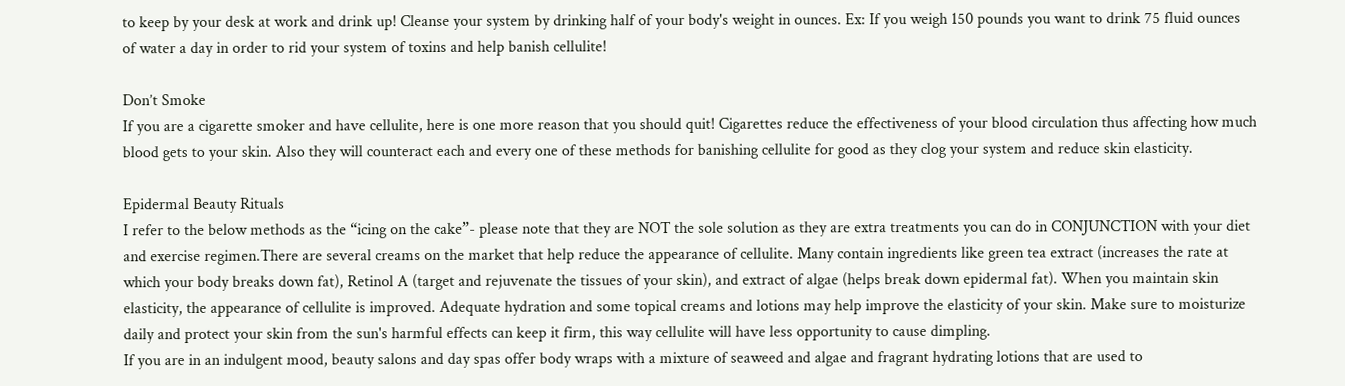to keep by your desk at work and drink up! Cleanse your system by drinking half of your body's weight in ounces. Ex: If you weigh 150 pounds you want to drink 75 fluid ounces of water a day in order to rid your system of toxins and help banish cellulite!

Don’t Smoke
If you are a cigarette smoker and have cellulite, here is one more reason that you should quit! Cigarettes reduce the effectiveness of your blood circulation thus affecting how much blood gets to your skin. Also they will counteract each and every one of these methods for banishing cellulite for good as they clog your system and reduce skin elasticity.

Epidermal Beauty Rituals
I refer to the below methods as the “icing on the cake”- please note that they are NOT the sole solution as they are extra treatments you can do in CONJUNCTION with your diet and exercise regimen.There are several creams on the market that help reduce the appearance of cellulite. Many contain ingredients like green tea extract (increases the rate at which your body breaks down fat), Retinol A (target and rejuvenate the tissues of your skin), and extract of algae (helps break down epidermal fat). When you maintain skin elasticity, the appearance of cellulite is improved. Adequate hydration and some topical creams and lotions may help improve the elasticity of your skin. Make sure to moisturize daily and protect your skin from the sun's harmful effects can keep it firm, this way cellulite will have less opportunity to cause dimpling.
If you are in an indulgent mood, beauty salons and day spas offer body wraps with a mixture of seaweed and algae and fragrant hydrating lotions that are used to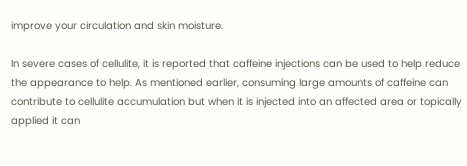improve your circulation and skin moisture.

In severe cases of cellulite, it is reported that caffeine injections can be used to help reduce the appearance to help. As mentioned earlier, consuming large amounts of caffeine can contribute to cellulite accumulation but when it is injected into an affected area or topically applied it can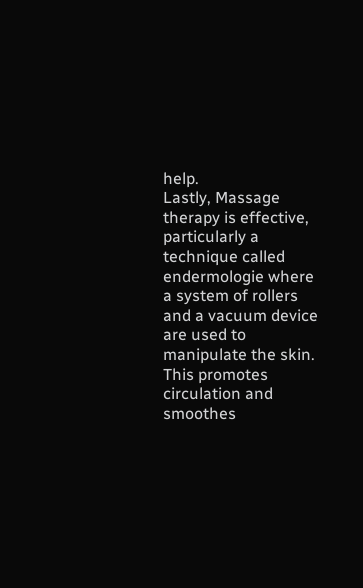help.
Lastly, Massage therapy is effective, particularly a technique called endermologie where a system of rollers and a vacuum device are used to manipulate the skin. This promotes circulation and smoothes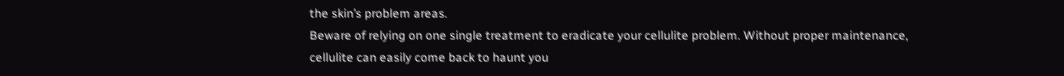the skin’s problem areas.
Beware of relying on one single treatment to eradicate your cellulite problem. Without proper maintenance, cellulite can easily come back to haunt you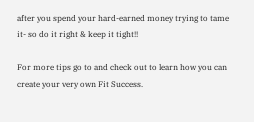after you spend your hard-earned money trying to tame it- so do it right & keep it tight!!

For more tips go to and check out to learn how you can create your very own Fit Success.